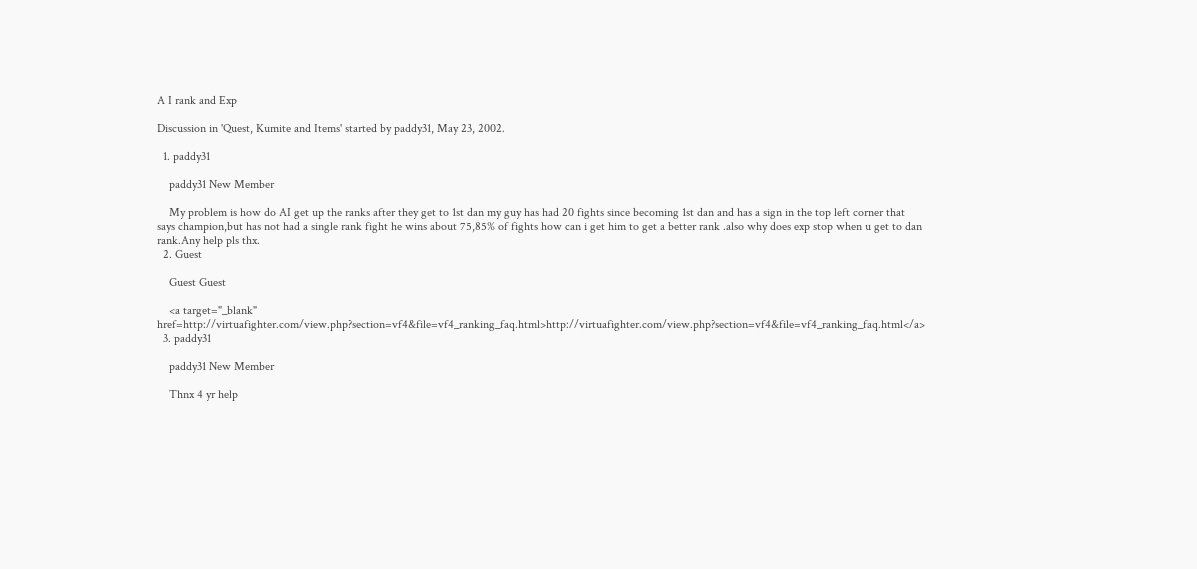A I rank and Exp

Discussion in 'Quest, Kumite and Items' started by paddy31, May 23, 2002.

  1. paddy31

    paddy31 New Member

    My problem is how do AI get up the ranks after they get to 1st dan my guy has had 20 fights since becoming 1st dan and has a sign in the top left corner that says champion,but has not had a single rank fight he wins about 75,85% of fights how can i get him to get a better rank .also why does exp stop when u get to dan rank.Any help pls thx.
  2. Guest

    Guest Guest

    <a target="_blank" href=http://virtuafighter.com/view.php?section=vf4&file=vf4_ranking_faq.html>http://virtuafighter.com/view.php?section=vf4&file=vf4_ranking_faq.html</a>
  3. paddy31

    paddy31 New Member

    Thnx 4 yr help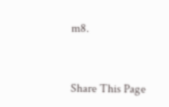m8.


Share This Page